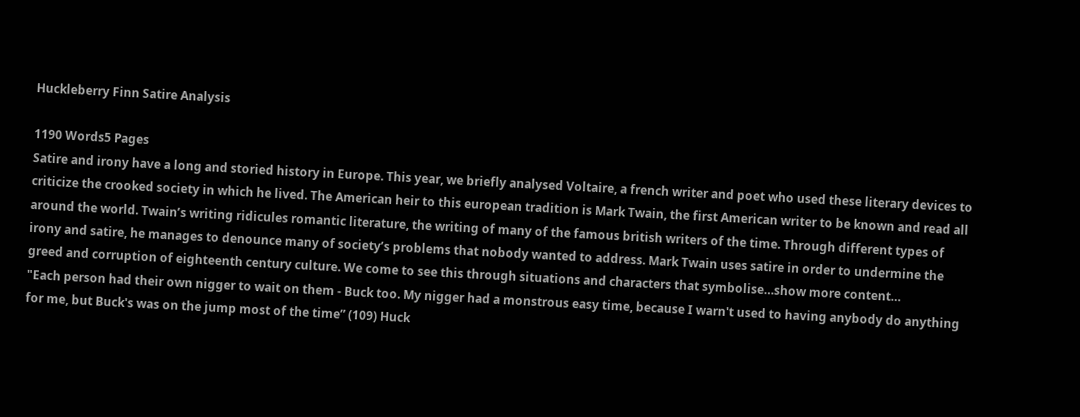Huckleberry Finn Satire Analysis

1190 Words5 Pages
Satire and irony have a long and storied history in Europe. This year, we briefly analysed Voltaire, a french writer and poet who used these literary devices to criticize the crooked society in which he lived. The American heir to this european tradition is Mark Twain, the first American writer to be known and read all around the world. Twain’s writing ridicules romantic literature, the writing of many of the famous british writers of the time. Through different types of irony and satire, he manages to denounce many of society’s problems that nobody wanted to address. Mark Twain uses satire in order to undermine the greed and corruption of eighteenth century culture. We come to see this through situations and characters that symbolise…show more content…
"Each person had their own nigger to wait on them - Buck too. My nigger had a monstrous easy time, because I warn't used to having anybody do anything for me, but Buck's was on the jump most of the time” (109) Huck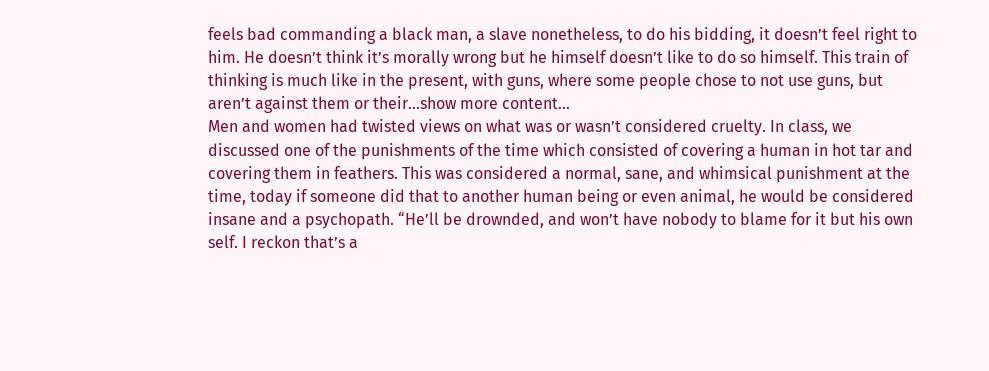feels bad commanding a black man, a slave nonetheless, to do his bidding, it doesn’t feel right to him. He doesn’t think it’s morally wrong but he himself doesn’t like to do so himself. This train of thinking is much like in the present, with guns, where some people chose to not use guns, but aren’t against them or their…show more content…
Men and women had twisted views on what was or wasn’t considered cruelty. In class, we discussed one of the punishments of the time which consisted of covering a human in hot tar and covering them in feathers. This was considered a normal, sane, and whimsical punishment at the time, today if someone did that to another human being or even animal, he would be considered insane and a psychopath. “He’ll be drownded, and won’t have nobody to blame for it but his own self. I reckon that’s a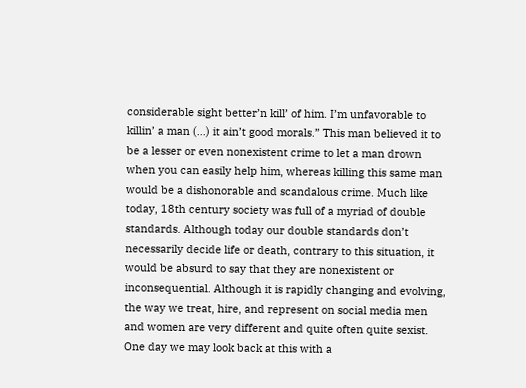considerable sight better’n kill’ of him. I’m unfavorable to killin’ a man (...) it ain’t good morals.” This man believed it to be a lesser or even nonexistent crime to let a man drown when you can easily help him, whereas killing this same man would be a dishonorable and scandalous crime. Much like today, 18th century society was full of a myriad of double standards. Although today our double standards don’t necessarily decide life or death, contrary to this situation, it would be absurd to say that they are nonexistent or inconsequential. Although it is rapidly changing and evolving, the way we treat, hire, and represent on social media men and women are very different and quite often quite sexist. One day we may look back at this with a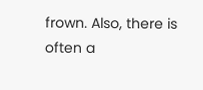frown. Also, there is often a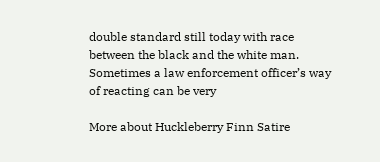double standard still today with race between the black and the white man. Sometimes a law enforcement officer’s way of reacting can be very

More about Huckleberry Finn Satire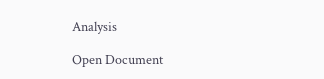Analysis

Open Document